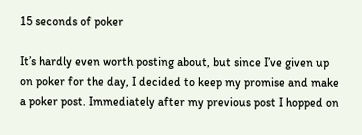15 seconds of poker

It’s hardly even worth posting about, but since I’ve given up on poker for the day, I decided to keep my promise and make a poker post. Immediately after my previous post I hopped on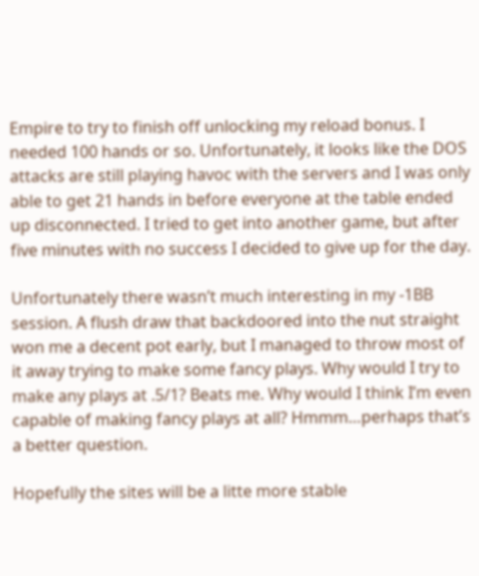Empire to try to finish off unlocking my reload bonus. I needed 100 hands or so. Unfortunately, it looks like the DOS attacks are still playing havoc with the servers and I was only able to get 21 hands in before everyone at the table ended up disconnected. I tried to get into another game, but after five minutes with no success I decided to give up for the day.

Unfortunately there wasn’t much interesting in my -1BB session. A flush draw that backdoored into the nut straight won me a decent pot early, but I managed to throw most of it away trying to make some fancy plays. Why would I try to make any plays at .5/1? Beats me. Why would I think I’m even capable of making fancy plays at all? Hmmm…perhaps that’s a better question.

Hopefully the sites will be a litte more stable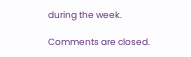during the week.

Comments are closed.